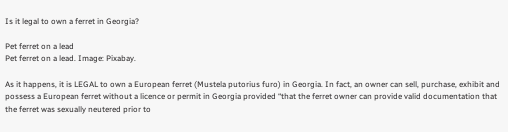Is it legal to own a ferret in Georgia?

Pet ferret on a lead
Pet ferret on a lead. Image: Pixabay.

As it happens, it is LEGAL to own a European ferret (Mustela putorius furo) in Georgia. In fact, an owner can sell, purchase, exhibit and possess a European ferret without a licence or permit in Georgia provided “that the ferret owner can provide valid documentation that the ferret was sexually neutered prior to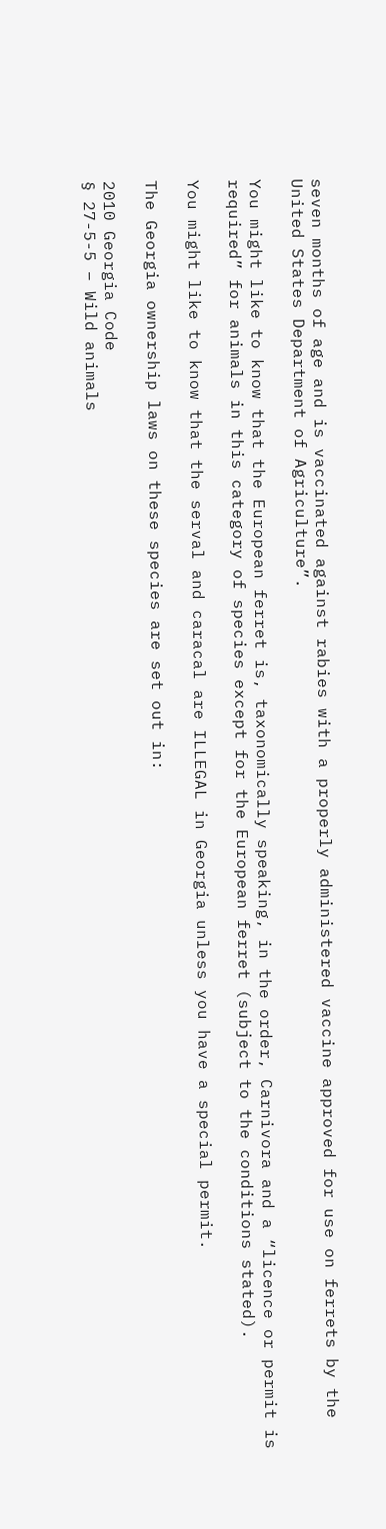seven months of age and is vaccinated against rabies with a properly administered vaccine approved for use on ferrets by the United States Department of Agriculture”.

You might like to know that the European ferret is, taxonomically speaking, in the order, Carnivora and a “licence or permit is required” for animals in this category of species except for the European ferret (subject to the conditions stated).

You might like to know that the serval and caracal are ILLEGAL in Georgia unless you have a special permit.

The Georgia ownership laws on these species are set out in:

2010 Georgia Code
§ 27-5-5 – Wild animals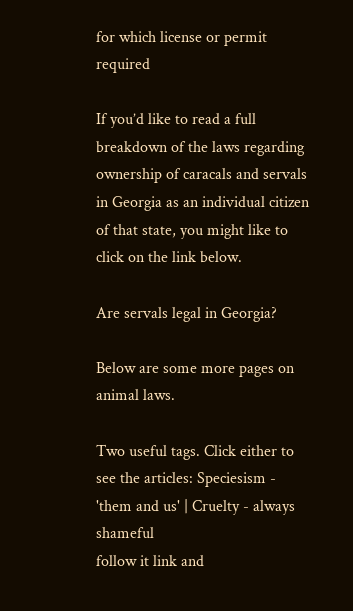for which license or permit required

If you’d like to read a full breakdown of the laws regarding ownership of caracals and servals in Georgia as an individual citizen of that state, you might like to click on the link below.

Are servals legal in Georgia?

Below are some more pages on animal laws.

Two useful tags. Click either to see the articles: Speciesism - 'them and us' | Cruelty - always shameful
follow it link and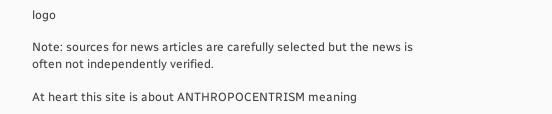logo

Note: sources for news articles are carefully selected but the news is often not independently verified.

At heart this site is about ANTHROPOCENTRISM meaning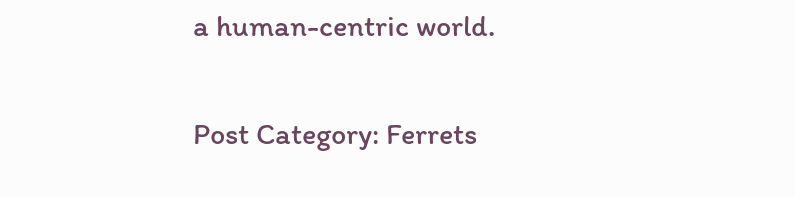a human-centric world.

Post Category: Ferrets